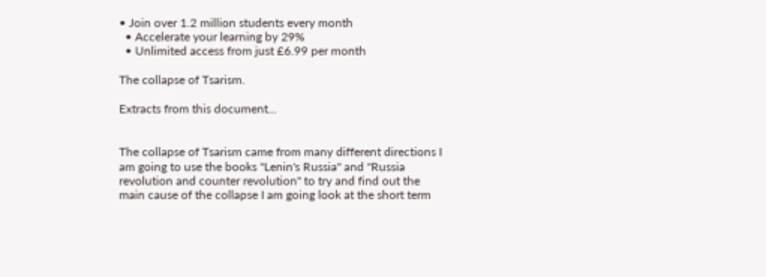• Join over 1.2 million students every month
  • Accelerate your learning by 29%
  • Unlimited access from just £6.99 per month

The collapse of Tsarism.

Extracts from this document...


The collapse of Tsarism came from many different directions I am going to use the books "Lenin's Russia" and "Russia revolution and counter revolution" to try and find out the main cause of the collapse I am going look at the short term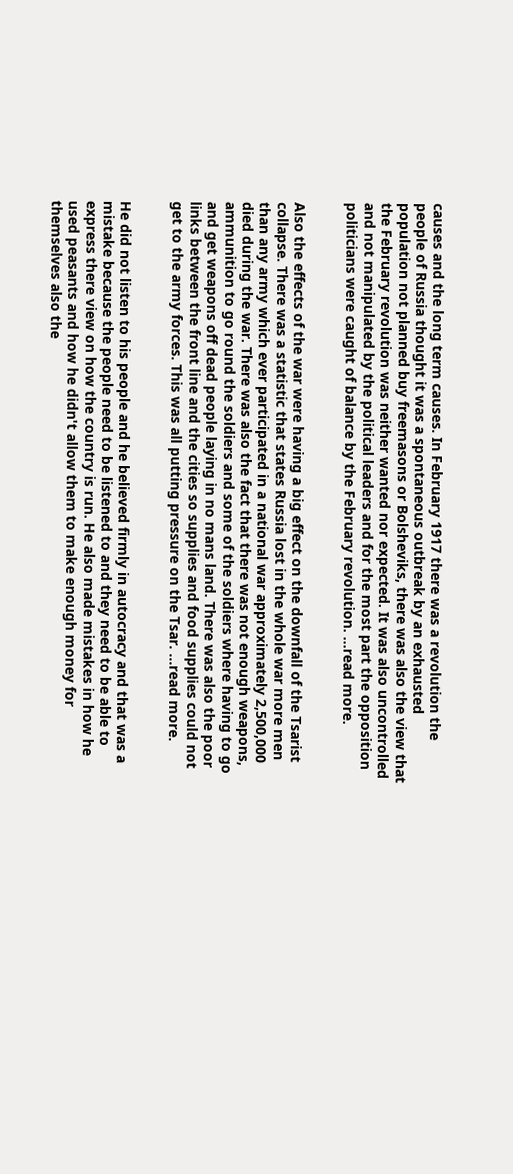causes and the long term causes. In February 1917 there was a revolution the people of Russia thought it was a spontaneous outbreak by an exhausted population not planned buy freemasons or Bolsheviks, there was also the view that the February revolution was neither wanted nor expected. It was also uncontrolled and not manipulated by the political leaders and for the most part the opposition politicians were caught of balance by the February revolution. ...read more.


Also the effects of the war were having a big effect on the downfall of the Tsarist collapse. There was a statistic that states Russia lost in the whole war more men than any army which ever participated in a national war approximately 2,500,000 died during the war. There was also the fact that there was not enough weapons, ammunition to go round the soldiers and some of the soldiers where having to go and get weapons off dead people laying in no mans land. There was also the poor links between the front line and the cities so supplies and food supplies could not get to the army forces. This was all putting pressure on the Tsar. ...read more.


He did not listen to his people and he believed firmly in autocracy and that was a mistake because the people need to be listened to and they need to be able to express there view on how the country is run. He also made mistakes in how he used peasants and how he didn't allow them to make enough money for themselves also the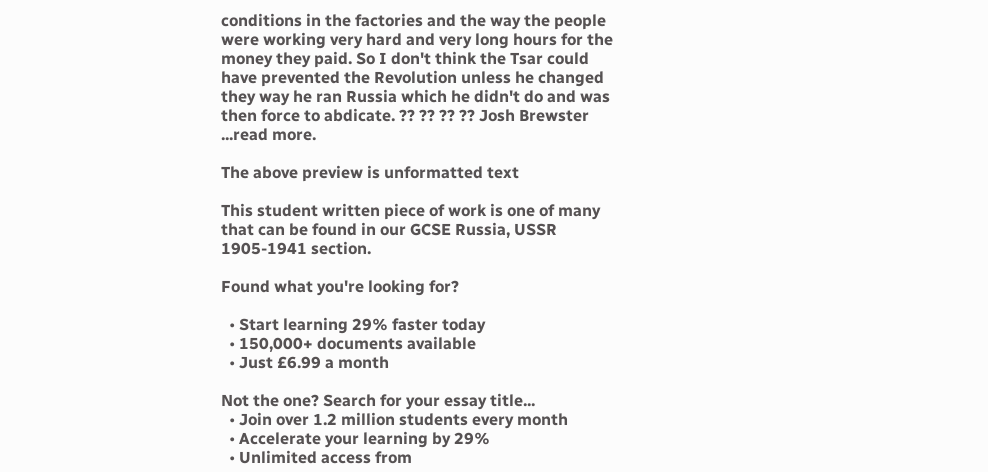conditions in the factories and the way the people were working very hard and very long hours for the money they paid. So I don't think the Tsar could have prevented the Revolution unless he changed they way he ran Russia which he didn't do and was then force to abdicate. ?? ?? ?? ?? Josh Brewster ...read more.

The above preview is unformatted text

This student written piece of work is one of many that can be found in our GCSE Russia, USSR 1905-1941 section.

Found what you're looking for?

  • Start learning 29% faster today
  • 150,000+ documents available
  • Just £6.99 a month

Not the one? Search for your essay title...
  • Join over 1.2 million students every month
  • Accelerate your learning by 29%
  • Unlimited access from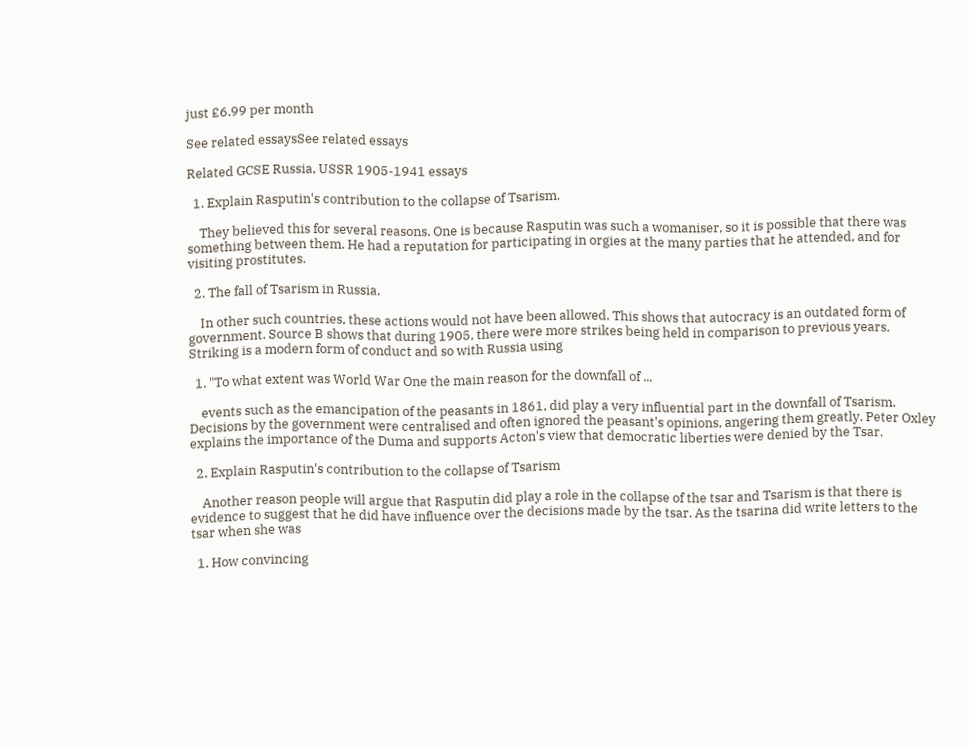just £6.99 per month

See related essaysSee related essays

Related GCSE Russia, USSR 1905-1941 essays

  1. Explain Rasputin's contribution to the collapse of Tsarism.

    They believed this for several reasons. One is because Rasputin was such a womaniser, so it is possible that there was something between them. He had a reputation for participating in orgies at the many parties that he attended, and for visiting prostitutes.

  2. The fall of Tsarism in Russia.

    In other such countries, these actions would not have been allowed. This shows that autocracy is an outdated form of government. Source B shows that during 1905, there were more strikes being held in comparison to previous years. Striking is a modern form of conduct and so with Russia using

  1. "To what extent was World War One the main reason for the downfall of ...

    events such as the emancipation of the peasants in 1861, did play a very influential part in the downfall of Tsarism. Decisions by the government were centralised and often ignored the peasant's opinions, angering them greatly. Peter Oxley explains the importance of the Duma and supports Acton's view that democratic liberties were denied by the Tsar.

  2. Explain Rasputin's contribution to the collapse of Tsarism

    Another reason people will argue that Rasputin did play a role in the collapse of the tsar and Tsarism is that there is evidence to suggest that he did have influence over the decisions made by the tsar. As the tsarina did write letters to the tsar when she was

  1. How convincing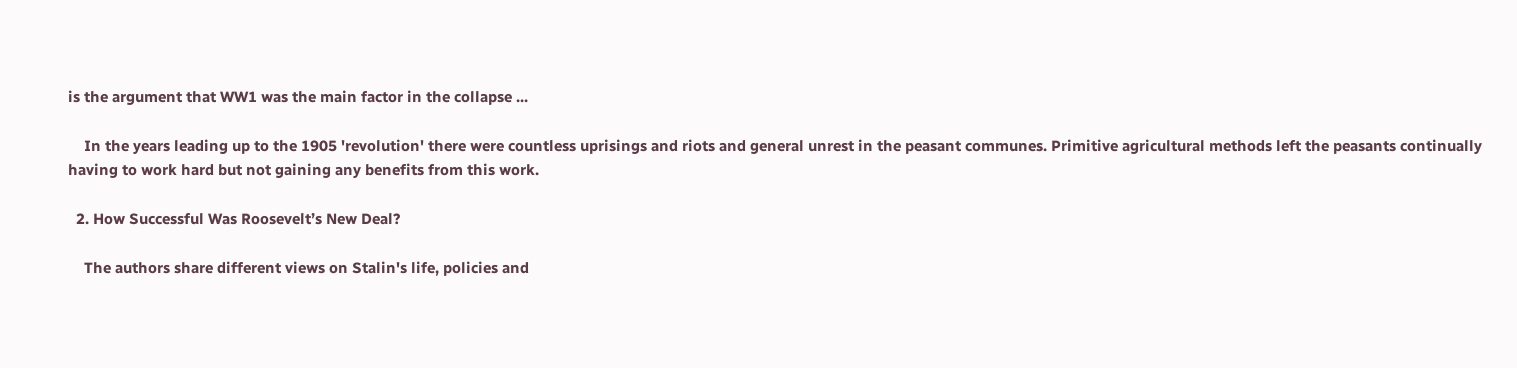is the argument that WW1 was the main factor in the collapse ...

    In the years leading up to the 1905 'revolution' there were countless uprisings and riots and general unrest in the peasant communes. Primitive agricultural methods left the peasants continually having to work hard but not gaining any benefits from this work.

  2. How Successful Was Roosevelt’s New Deal?

    The authors share different views on Stalin's life, policies and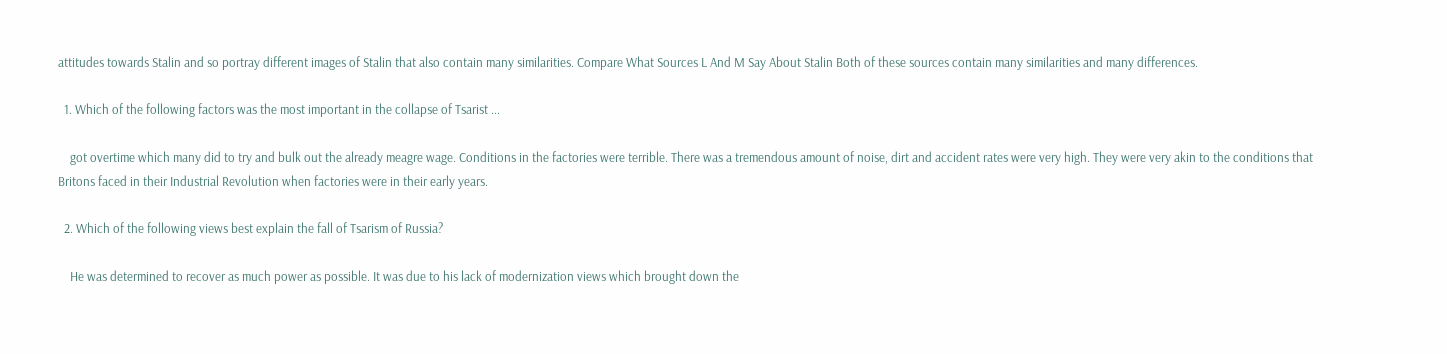attitudes towards Stalin and so portray different images of Stalin that also contain many similarities. Compare What Sources L And M Say About Stalin Both of these sources contain many similarities and many differences.

  1. Which of the following factors was the most important in the collapse of Tsarist ...

    got overtime which many did to try and bulk out the already meagre wage. Conditions in the factories were terrible. There was a tremendous amount of noise, dirt and accident rates were very high. They were very akin to the conditions that Britons faced in their Industrial Revolution when factories were in their early years.

  2. Which of the following views best explain the fall of Tsarism of Russia?

    He was determined to recover as much power as possible. It was due to his lack of modernization views which brought down the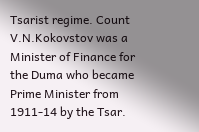Tsarist regime. Count V.N.Kokovstov was a Minister of Finance for the Duma who became Prime Minister from 1911-14 by the Tsar.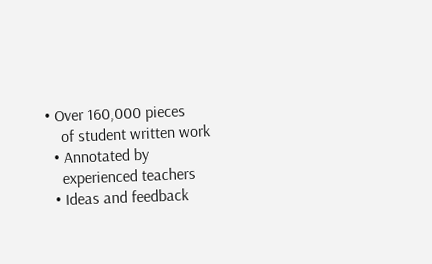• Over 160,000 pieces
    of student written work
  • Annotated by
    experienced teachers
  • Ideas and feedback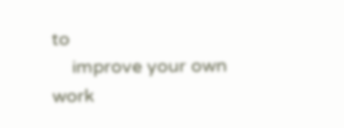to
    improve your own work